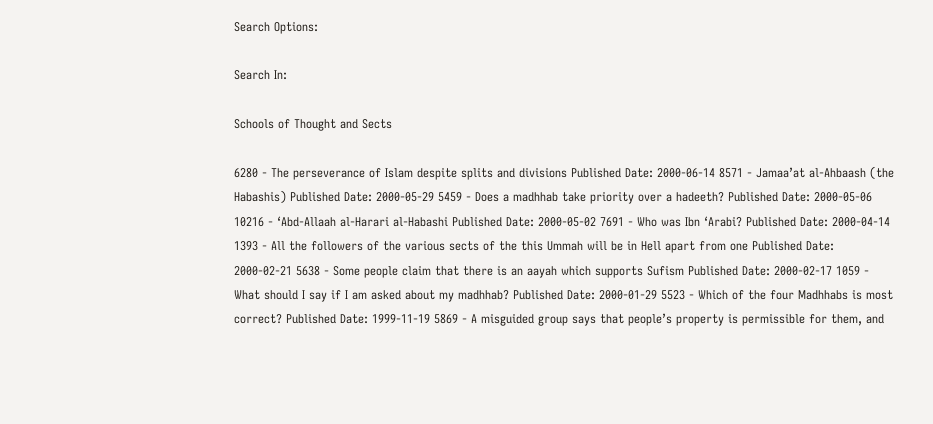Search Options:

Search In:

Schools of Thought and Sects

6280 - The perseverance of Islam despite splits and divisions Published Date: 2000-06-14 8571 - Jamaa’at al-Ahbaash (the Habashis) Published Date: 2000-05-29 5459 - Does a madhhab take priority over a hadeeth? Published Date: 2000-05-06 10216 - ‘Abd-Allaah al-Harari al-Habashi Published Date: 2000-05-02 7691 - Who was Ibn ‘Arabi? Published Date: 2000-04-14 1393 - All the followers of the various sects of the this Ummah will be in Hell apart from one Published Date: 2000-02-21 5638 - Some people claim that there is an aayah which supports Sufism Published Date: 2000-02-17 1059 - What should I say if I am asked about my madhhab? Published Date: 2000-01-29 5523 - Which of the four Madhhabs is most correct? Published Date: 1999-11-19 5869 - A misguided group says that people’s property is permissible for them, and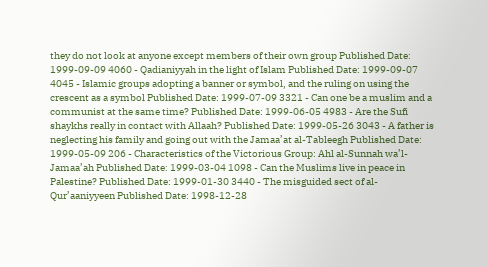they do not look at anyone except members of their own group Published Date: 1999-09-09 4060 - Qadianiyyah in the light of Islam Published Date: 1999-09-07 4045 - Islamic groups adopting a banner or symbol, and the ruling on using the crescent as a symbol Published Date: 1999-07-09 3321 - Can one be a muslim and a communist at the same time? Published Date: 1999-06-05 4983 - Are the Sufi shaykhs really in contact with Allaah? Published Date: 1999-05-26 3043 - A father is neglecting his family and going out with the Jamaa’at al-Tableegh Published Date: 1999-05-09 206 - Characteristics of the Victorious Group: Ahl al-Sunnah wa’l-Jamaa’ah Published Date: 1999-03-04 1098 - Can the Muslims live in peace in Palestine? Published Date: 1999-01-30 3440 - The misguided sect of al-Qur’aaniyyeen Published Date: 1998-12-28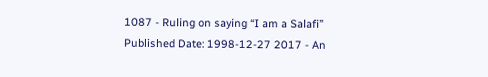1087 - Ruling on saying “I am a Salafi” Published Date: 1998-12-27 2017 - An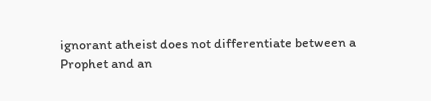ignorant atheist does not differentiate between a Prophet and an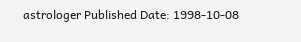astrologer Published Date: 1998-10-08